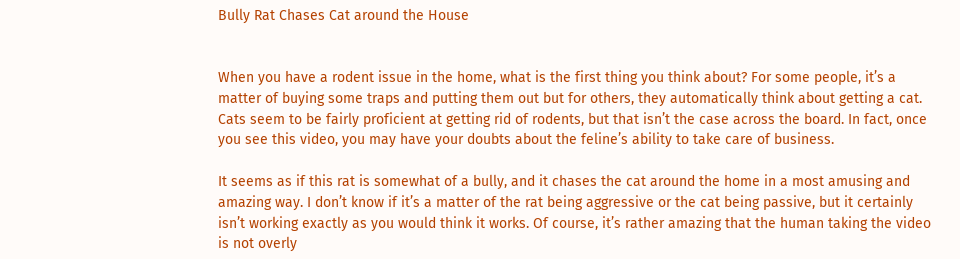Bully Rat Chases Cat around the House


When you have a rodent issue in the home, what is the first thing you think about? For some people, it’s a matter of buying some traps and putting them out but for others, they automatically think about getting a cat. Cats seem to be fairly proficient at getting rid of rodents, but that isn’t the case across the board. In fact, once you see this video, you may have your doubts about the feline’s ability to take care of business.

It seems as if this rat is somewhat of a bully, and it chases the cat around the home in a most amusing and amazing way. I don’t know if it’s a matter of the rat being aggressive or the cat being passive, but it certainly isn’t working exactly as you would think it works. Of course, it’s rather amazing that the human taking the video is not overly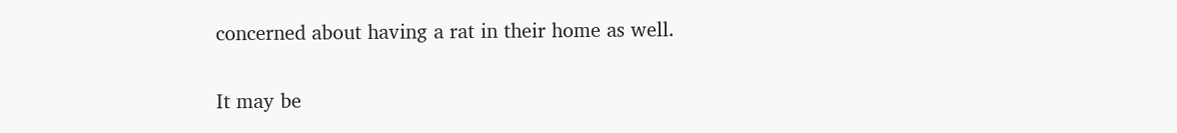concerned about having a rat in their home as well.

It may be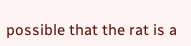possible that the rat is a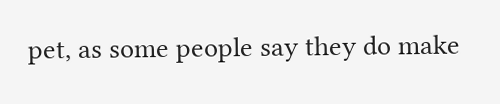pet, as some people say they do make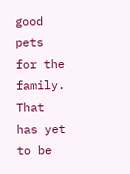good pets for the family. That has yet to be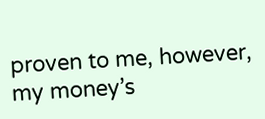proven to me, however, my money’s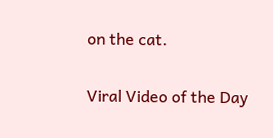on the cat.

Viral Video of the Day